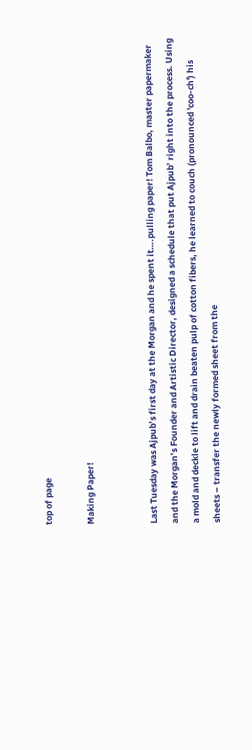top of page

Making Paper!


Last Tuesday was Ajpub’s first day at the Morgan and he spent it….pulling paper! Tom Balbo, master papermaker and the Morgan’s Founder and Artistic Director, designed a schedule that put Ajpub’ right into the process. Using a mold and deckle to lift and drain beaten pulp of cotton fibers, he learned to couch (pronounced 'coo-ch') his sheets – transfer the newly formed sheet from the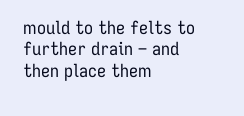mould to the felts to further drain – and then place them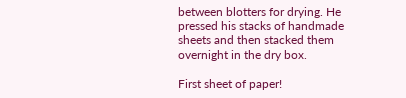between blotters for drying. He pressed his stacks of handmade sheets and then stacked them overnight in the dry box.

First sheet of paper!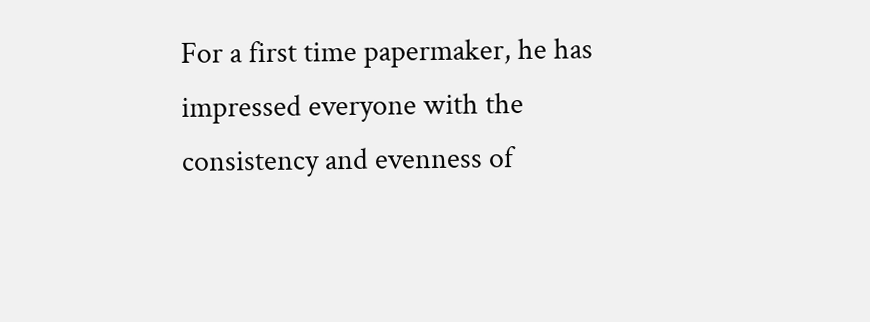For a first time papermaker, he has impressed everyone with the consistency and evenness of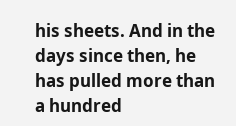his sheets. And in the days since then, he has pulled more than a hundred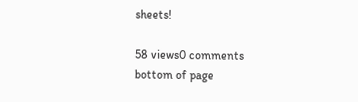sheets!

58 views0 comments
bottom of page